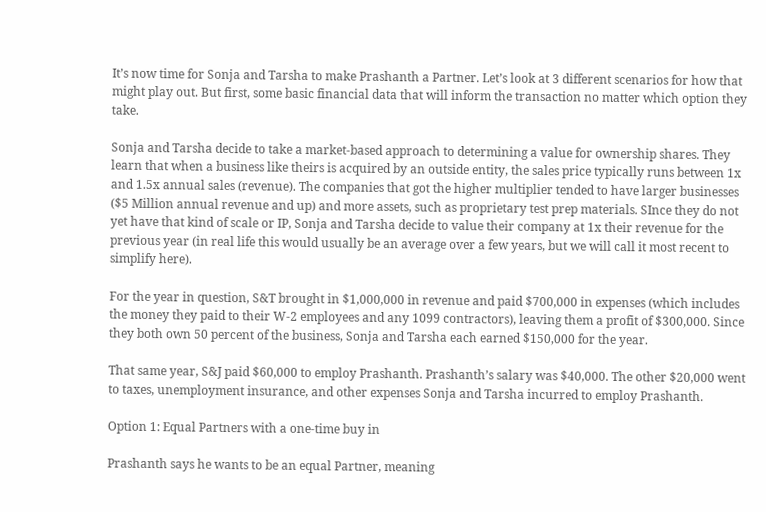It’s now time for Sonja and Tarsha to make Prashanth a Partner. Let’s look at 3 different scenarios for how that might play out. But first, some basic financial data that will inform the transaction no matter which option they take.

Sonja and Tarsha decide to take a market-based approach to determining a value for ownership shares. They learn that when a business like theirs is acquired by an outside entity, the sales price typically runs between 1x and 1.5x annual sales (revenue). The companies that got the higher multiplier tended to have larger businesses ($5 Million annual revenue and up) and more assets, such as proprietary test prep materials. SInce they do not yet have that kind of scale or IP, Sonja and Tarsha decide to value their company at 1x their revenue for the previous year (in real life this would usually be an average over a few years, but we will call it most recent to simplify here).

For the year in question, S&T brought in $1,000,000 in revenue and paid $700,000 in expenses (which includes the money they paid to their W-2 employees and any 1099 contractors), leaving them a profit of $300,000. Since they both own 50 percent of the business, Sonja and Tarsha each earned $150,000 for the year.

That same year, S&J paid $60,000 to employ Prashanth. Prashanth’s salary was $40,000. The other $20,000 went to taxes, unemployment insurance, and other expenses Sonja and Tarsha incurred to employ Prashanth.

Option 1: Equal Partners with a one-time buy in

Prashanth says he wants to be an equal Partner, meaning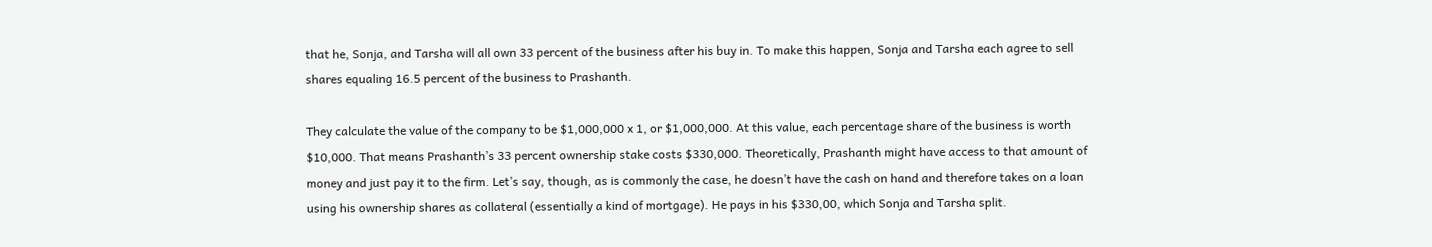that he, Sonja, and Tarsha will all own 33 percent of the business after his buy in. To make this happen, Sonja and Tarsha each agree to sell shares equaling 16.5 percent of the business to Prashanth.

They calculate the value of the company to be $1,000,000 x 1, or $1,000,000. At this value, each percentage share of the business is worth $10,000. That means Prashanth’s 33 percent ownership stake costs $330,000. Theoretically, Prashanth might have access to that amount of money and just pay it to the firm. Let’s say, though, as is commonly the case, he doesn’t have the cash on hand and therefore takes on a loan using his ownership shares as collateral (essentially a kind of mortgage). He pays in his $330,00, which Sonja and Tarsha split.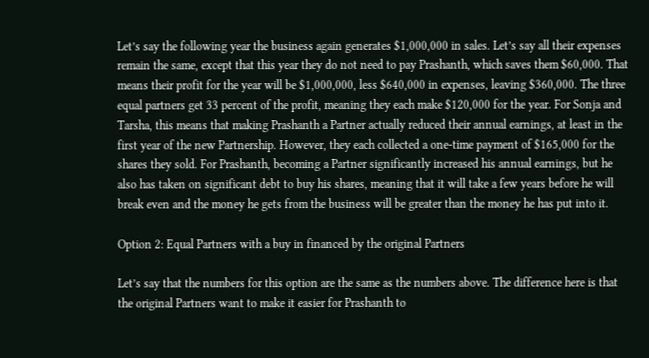Let’s say the following year the business again generates $1,000,000 in sales. Let’s say all their expenses remain the same, except that this year they do not need to pay Prashanth, which saves them $60,000. That means their profit for the year will be $1,000,000, less $640,000 in expenses, leaving $360,000. The three equal partners get 33 percent of the profit, meaning they each make $120,000 for the year. For Sonja and Tarsha, this means that making Prashanth a Partner actually reduced their annual earnings, at least in the first year of the new Partnership. However, they each collected a one-time payment of $165,000 for the shares they sold. For Prashanth, becoming a Partner significantly increased his annual earnings, but he also has taken on significant debt to buy his shares, meaning that it will take a few years before he will break even and the money he gets from the business will be greater than the money he has put into it.

Option 2: Equal Partners with a buy in financed by the original Partners

Let’s say that the numbers for this option are the same as the numbers above. The difference here is that the original Partners want to make it easier for Prashanth to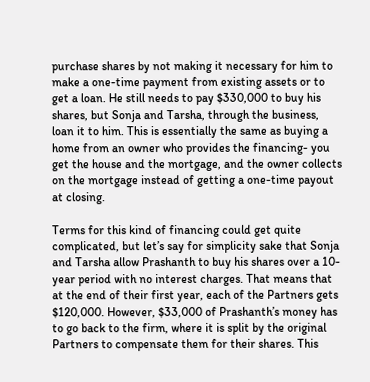purchase shares by not making it necessary for him to make a one-time payment from existing assets or to get a loan. He still needs to pay $330,000 to buy his shares, but Sonja and Tarsha, through the business, loan it to him. This is essentially the same as buying a home from an owner who provides the financing- you get the house and the mortgage, and the owner collects on the mortgage instead of getting a one-time payout at closing.

Terms for this kind of financing could get quite complicated, but let’s say for simplicity sake that Sonja and Tarsha allow Prashanth to buy his shares over a 10-year period with no interest charges. That means that at the end of their first year, each of the Partners gets $120,000. However, $33,000 of Prashanth’s money has to go back to the firm, where it is split by the original Partners to compensate them for their shares. This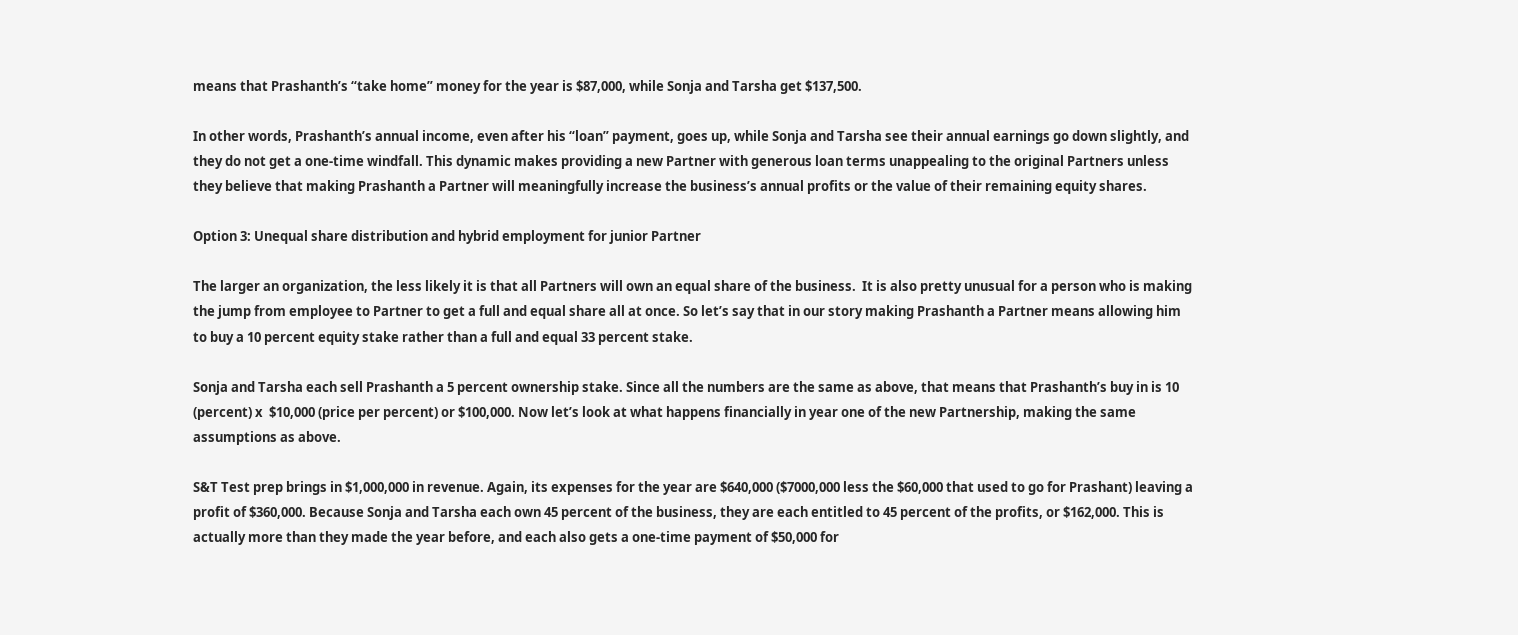means that Prashanth’s “take home” money for the year is $87,000, while Sonja and Tarsha get $137,500.

In other words, Prashanth’s annual income, even after his “loan” payment, goes up, while Sonja and Tarsha see their annual earnings go down slightly, and they do not get a one-time windfall. This dynamic makes providing a new Partner with generous loan terms unappealing to the original Partners unless they believe that making Prashanth a Partner will meaningfully increase the business’s annual profits or the value of their remaining equity shares.

Option 3: Unequal share distribution and hybrid employment for junior Partner

The larger an organization, the less likely it is that all Partners will own an equal share of the business.  It is also pretty unusual for a person who is making the jump from employee to Partner to get a full and equal share all at once. So let’s say that in our story making Prashanth a Partner means allowing him to buy a 10 percent equity stake rather than a full and equal 33 percent stake.

Sonja and Tarsha each sell Prashanth a 5 percent ownership stake. Since all the numbers are the same as above, that means that Prashanth’s buy in is 10 (percent) x  $10,000 (price per percent) or $100,000. Now let’s look at what happens financially in year one of the new Partnership, making the same assumptions as above.

S&T Test prep brings in $1,000,000 in revenue. Again, its expenses for the year are $640,000 ($7000,000 less the $60,000 that used to go for Prashant) leaving a profit of $360,000. Because Sonja and Tarsha each own 45 percent of the business, they are each entitled to 45 percent of the profits, or $162,000. This is actually more than they made the year before, and each also gets a one-time payment of $50,000 for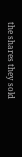the shares they sold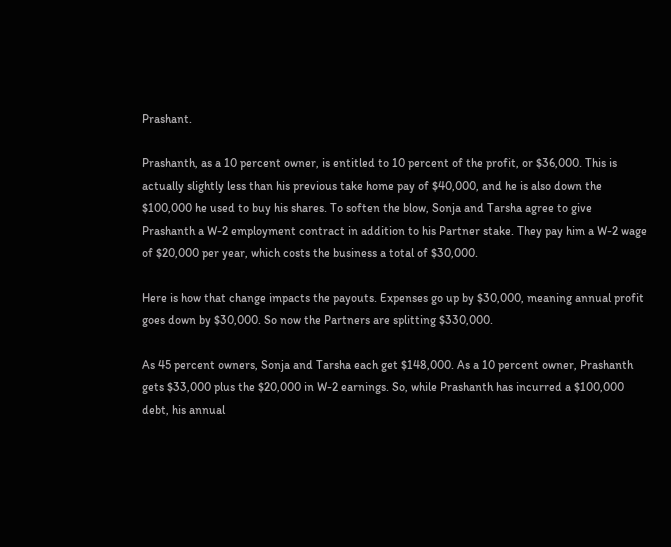Prashant.

Prashanth, as a 10 percent owner, is entitled to 10 percent of the profit, or $36,000. This is actually slightly less than his previous take home pay of $40,000, and he is also down the $100,000 he used to buy his shares. To soften the blow, Sonja and Tarsha agree to give Prashanth a W-2 employment contract in addition to his Partner stake. They pay him a W-2 wage of $20,000 per year, which costs the business a total of $30,000.

Here is how that change impacts the payouts. Expenses go up by $30,000, meaning annual profit goes down by $30,000. So now the Partners are splitting $330,000.

As 45 percent owners, Sonja and Tarsha each get $148,000. As a 10 percent owner, Prashanth gets $33,000 plus the $20,000 in W-2 earnings. So, while Prashanth has incurred a $100,000 debt, his annual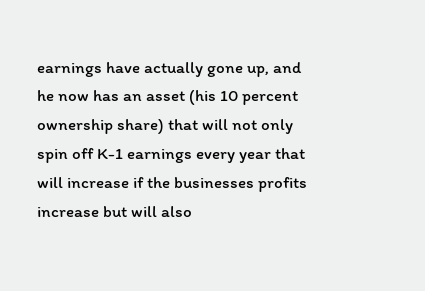earnings have actually gone up, and he now has an asset (his 10 percent ownership share) that will not only spin off K-1 earnings every year that will increase if the businesses profits increase but will also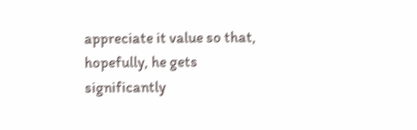appreciate it value so that, hopefully, he gets significantly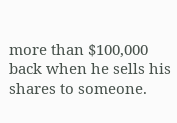more than $100,000 back when he sells his shares to someone.